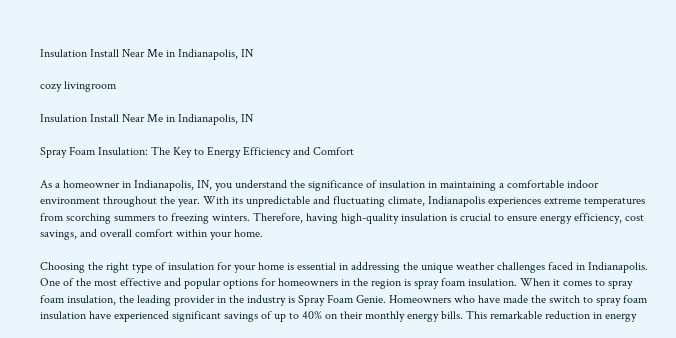Insulation Install Near Me in Indianapolis, IN

cozy livingroom

Insulation Install Near Me in Indianapolis, IN

Spray Foam Insulation: The Key to Energy Efficiency and Comfort

As a homeowner in Indianapolis, IN, you understand the significance of insulation in maintaining a comfortable indoor environment throughout the year. With its unpredictable and fluctuating climate, Indianapolis experiences extreme temperatures from scorching summers to freezing winters. Therefore, having high-quality insulation is crucial to ensure energy efficiency, cost savings, and overall comfort within your home.

Choosing the right type of insulation for your home is essential in addressing the unique weather challenges faced in Indianapolis. One of the most effective and popular options for homeowners in the region is spray foam insulation. When it comes to spray foam insulation, the leading provider in the industry is Spray Foam Genie. Homeowners who have made the switch to spray foam insulation have experienced significant savings of up to 40% on their monthly energy bills. This remarkable reduction in energy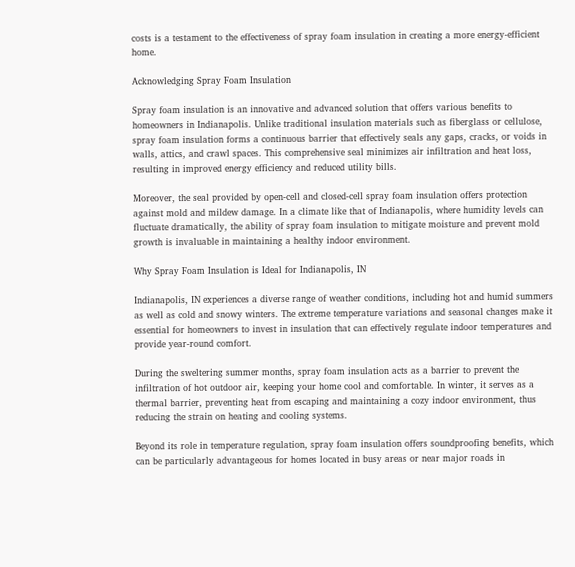costs is a testament to the effectiveness of spray foam insulation in creating a more energy-efficient home.

Acknowledging Spray Foam Insulation

Spray foam insulation is an innovative and advanced solution that offers various benefits to homeowners in Indianapolis. Unlike traditional insulation materials such as fiberglass or cellulose, spray foam insulation forms a continuous barrier that effectively seals any gaps, cracks, or voids in walls, attics, and crawl spaces. This comprehensive seal minimizes air infiltration and heat loss, resulting in improved energy efficiency and reduced utility bills.

Moreover, the seal provided by open-cell and closed-cell spray foam insulation offers protection against mold and mildew damage. In a climate like that of Indianapolis, where humidity levels can fluctuate dramatically, the ability of spray foam insulation to mitigate moisture and prevent mold growth is invaluable in maintaining a healthy indoor environment.

Why Spray Foam Insulation is Ideal for Indianapolis, IN

Indianapolis, IN experiences a diverse range of weather conditions, including hot and humid summers as well as cold and snowy winters. The extreme temperature variations and seasonal changes make it essential for homeowners to invest in insulation that can effectively regulate indoor temperatures and provide year-round comfort.

During the sweltering summer months, spray foam insulation acts as a barrier to prevent the infiltration of hot outdoor air, keeping your home cool and comfortable. In winter, it serves as a thermal barrier, preventing heat from escaping and maintaining a cozy indoor environment, thus reducing the strain on heating and cooling systems.

Beyond its role in temperature regulation, spray foam insulation offers soundproofing benefits, which can be particularly advantageous for homes located in busy areas or near major roads in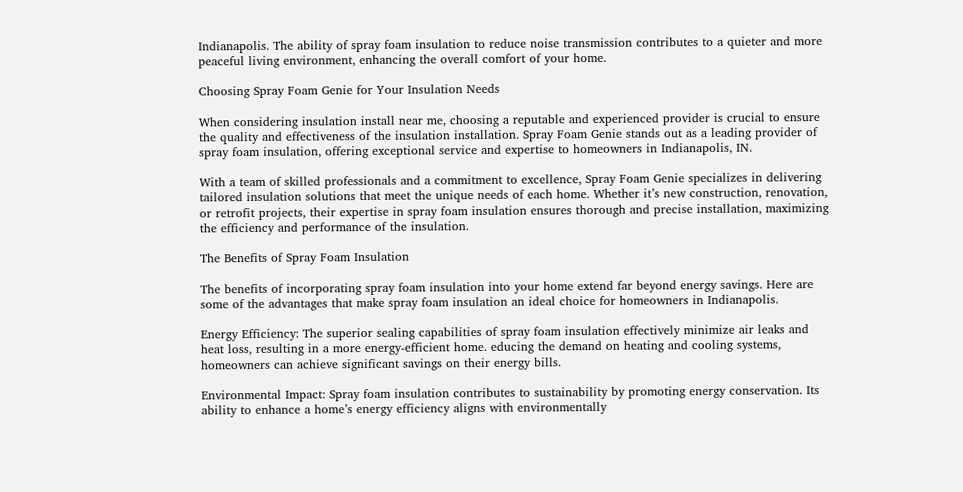Indianapolis. The ability of spray foam insulation to reduce noise transmission contributes to a quieter and more peaceful living environment, enhancing the overall comfort of your home.

Choosing Spray Foam Genie for Your Insulation Needs

When considering insulation install near me, choosing a reputable and experienced provider is crucial to ensure the quality and effectiveness of the insulation installation. Spray Foam Genie stands out as a leading provider of spray foam insulation, offering exceptional service and expertise to homeowners in Indianapolis, IN.

With a team of skilled professionals and a commitment to excellence, Spray Foam Genie specializes in delivering tailored insulation solutions that meet the unique needs of each home. Whether it’s new construction, renovation, or retrofit projects, their expertise in spray foam insulation ensures thorough and precise installation, maximizing the efficiency and performance of the insulation.

The Benefits of Spray Foam Insulation

The benefits of incorporating spray foam insulation into your home extend far beyond energy savings. Here are some of the advantages that make spray foam insulation an ideal choice for homeowners in Indianapolis.

Energy Efficiency: The superior sealing capabilities of spray foam insulation effectively minimize air leaks and heat loss, resulting in a more energy-efficient home. educing the demand on heating and cooling systems, homeowners can achieve significant savings on their energy bills.

Environmental Impact: Spray foam insulation contributes to sustainability by promoting energy conservation. Its ability to enhance a home’s energy efficiency aligns with environmentally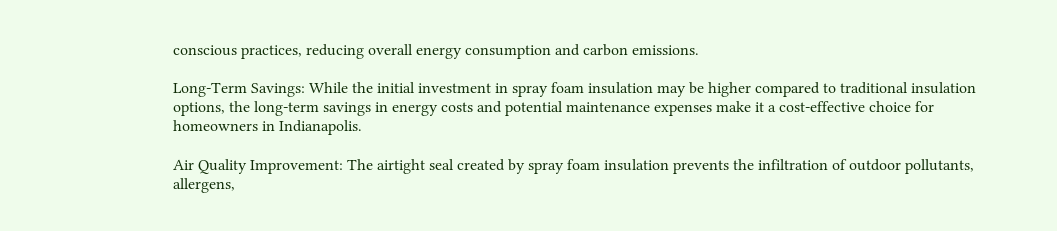conscious practices, reducing overall energy consumption and carbon emissions.

Long-Term Savings: While the initial investment in spray foam insulation may be higher compared to traditional insulation options, the long-term savings in energy costs and potential maintenance expenses make it a cost-effective choice for homeowners in Indianapolis.

Air Quality Improvement: The airtight seal created by spray foam insulation prevents the infiltration of outdoor pollutants, allergens,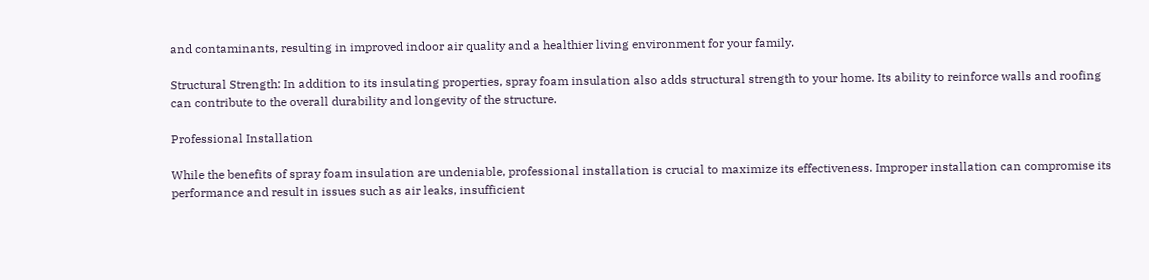and contaminants, resulting in improved indoor air quality and a healthier living environment for your family.

Structural Strength: In addition to its insulating properties, spray foam insulation also adds structural strength to your home. Its ability to reinforce walls and roofing can contribute to the overall durability and longevity of the structure.

Professional Installation

While the benefits of spray foam insulation are undeniable, professional installation is crucial to maximize its effectiveness. Improper installation can compromise its performance and result in issues such as air leaks, insufficient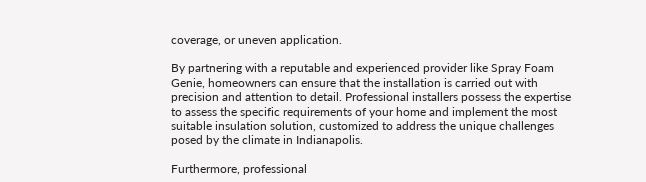coverage, or uneven application.

By partnering with a reputable and experienced provider like Spray Foam Genie, homeowners can ensure that the installation is carried out with precision and attention to detail. Professional installers possess the expertise to assess the specific requirements of your home and implement the most suitable insulation solution, customized to address the unique challenges posed by the climate in Indianapolis.

Furthermore, professional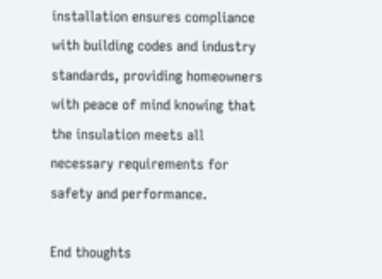installation ensures compliance with building codes and industry standards, providing homeowners with peace of mind knowing that the insulation meets all necessary requirements for safety and performance.

End thoughts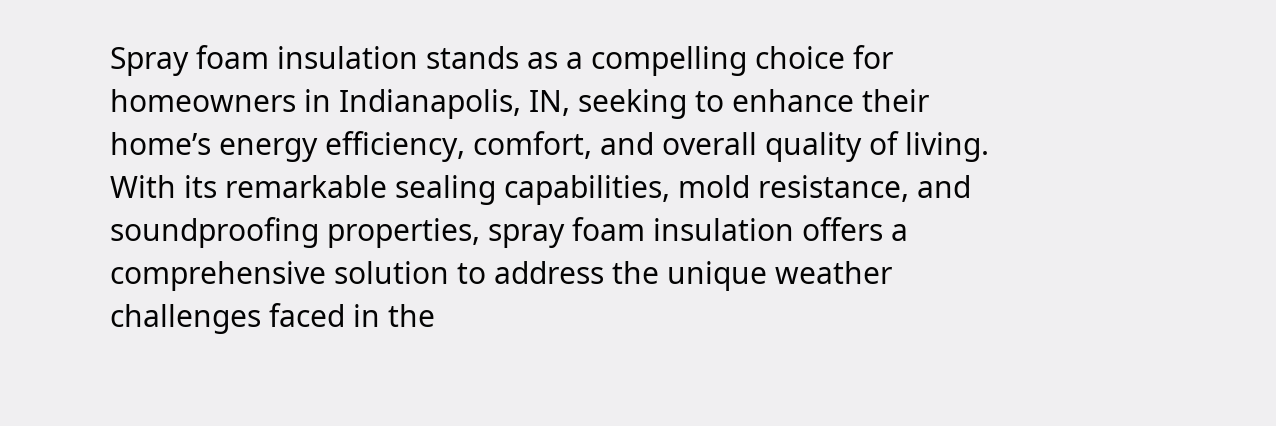Spray foam insulation stands as a compelling choice for homeowners in Indianapolis, IN, seeking to enhance their home’s energy efficiency, comfort, and overall quality of living. With its remarkable sealing capabilities, mold resistance, and soundproofing properties, spray foam insulation offers a comprehensive solution to address the unique weather challenges faced in the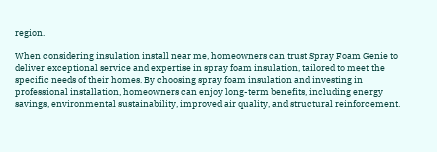region.

When considering insulation install near me, homeowners can trust Spray Foam Genie to deliver exceptional service and expertise in spray foam insulation, tailored to meet the specific needs of their homes. By choosing spray foam insulation and investing in professional installation, homeowners can enjoy long-term benefits, including energy savings, environmental sustainability, improved air quality, and structural reinforcement.